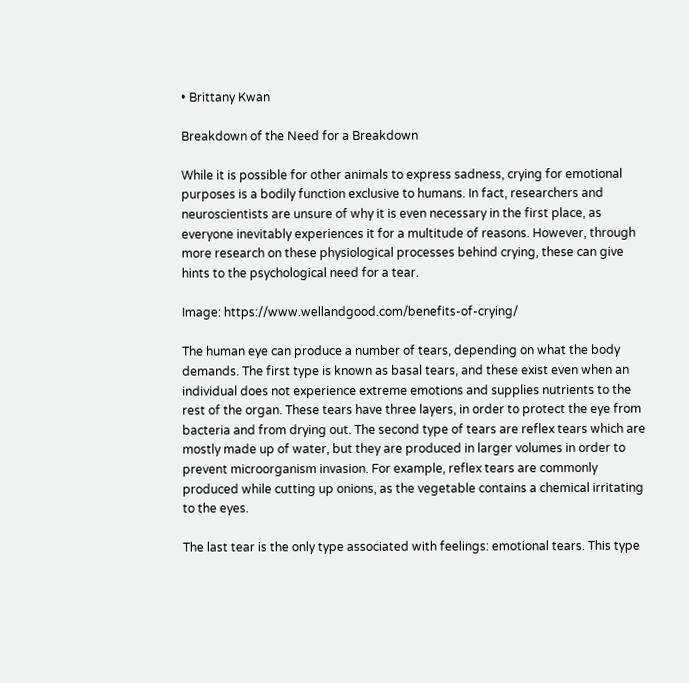• Brittany Kwan

Breakdown of the Need for a Breakdown

While it is possible for other animals to express sadness, crying for emotional purposes is a bodily function exclusive to humans. In fact, researchers and neuroscientists are unsure of why it is even necessary in the first place, as everyone inevitably experiences it for a multitude of reasons. However, through more research on these physiological processes behind crying, these can give hints to the psychological need for a tear.

Image: https://www.wellandgood.com/benefits-of-crying/

The human eye can produce a number of tears, depending on what the body demands. The first type is known as basal tears, and these exist even when an individual does not experience extreme emotions and supplies nutrients to the rest of the organ. These tears have three layers, in order to protect the eye from bacteria and from drying out. The second type of tears are reflex tears which are mostly made up of water, but they are produced in larger volumes in order to prevent microorganism invasion. For example, reflex tears are commonly produced while cutting up onions, as the vegetable contains a chemical irritating to the eyes.

The last tear is the only type associated with feelings: emotional tears. This type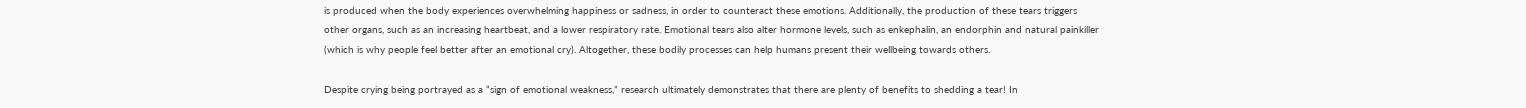is produced when the body experiences overwhelming happiness or sadness, in order to counteract these emotions. Additionally, the production of these tears triggers other organs, such as an increasing heartbeat, and a lower respiratory rate. Emotional tears also alter hormone levels, such as enkephalin, an endorphin and natural painkiller (which is why people feel better after an emotional cry). Altogether, these bodily processes can help humans present their wellbeing towards others.

Despite crying being portrayed as a “sign of emotional weakness,” research ultimately demonstrates that there are plenty of benefits to shedding a tear! In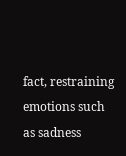fact, restraining emotions such as sadness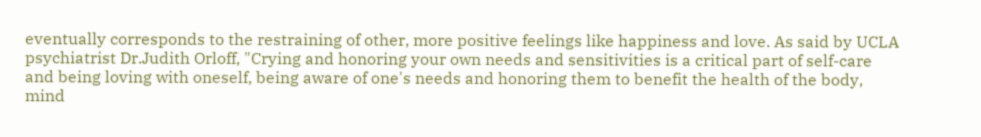eventually corresponds to the restraining of other, more positive feelings like happiness and love. As said by UCLA psychiatrist Dr.Judith Orloff, "Crying and honoring your own needs and sensitivities is a critical part of self-care and being loving with oneself, being aware of one's needs and honoring them to benefit the health of the body, mind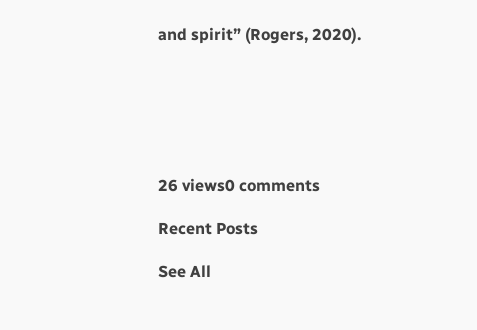and spirit” (Rogers, 2020).






26 views0 comments

Recent Posts

See All